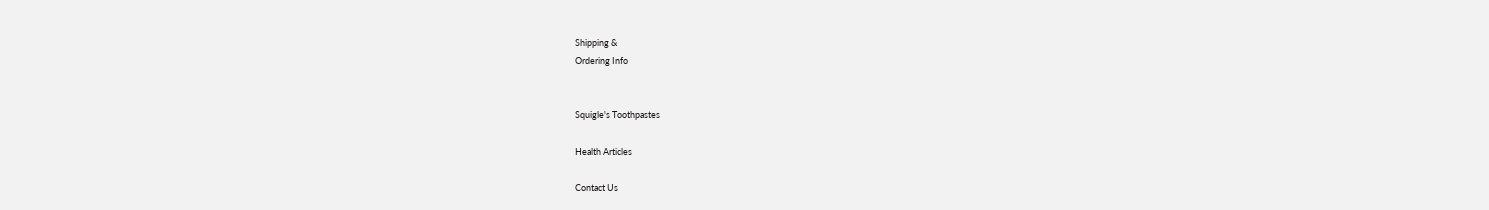Shipping &
Ordering Info


Squigle's Toothpastes

Health Articles

Contact Us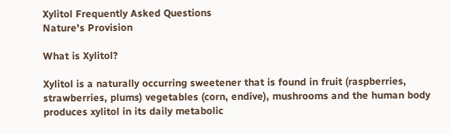Xylitol Frequently Asked Questions
Nature's Provision

What is Xylitol?

Xylitol is a naturally occurring sweetener that is found in fruit (raspberries, strawberries, plums) vegetables (corn, endive), mushrooms and the human body produces xylitol in its daily metabolic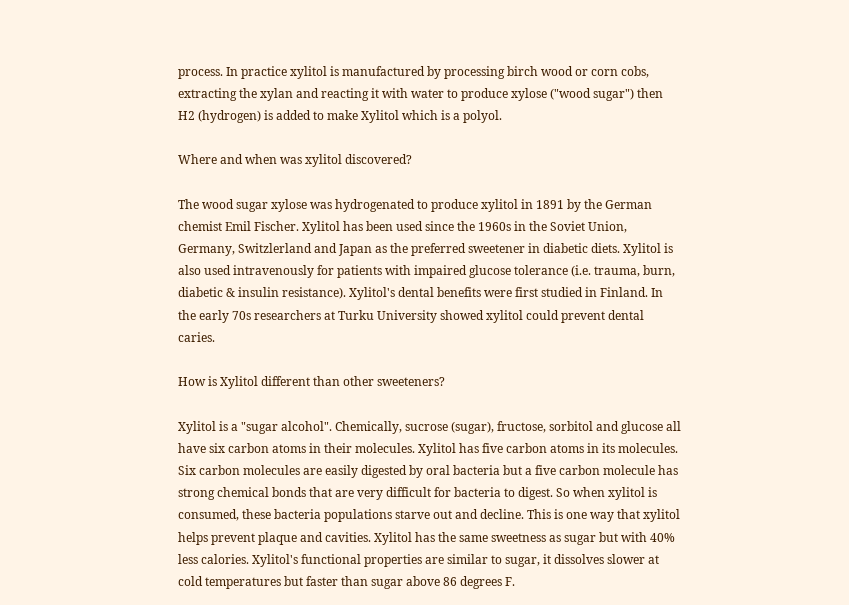process. In practice xylitol is manufactured by processing birch wood or corn cobs, extracting the xylan and reacting it with water to produce xylose ("wood sugar") then H2 (hydrogen) is added to make Xylitol which is a polyol.

Where and when was xylitol discovered?

The wood sugar xylose was hydrogenated to produce xylitol in 1891 by the German chemist Emil Fischer. Xylitol has been used since the 1960s in the Soviet Union, Germany, Switzlerland and Japan as the preferred sweetener in diabetic diets. Xylitol is also used intravenously for patients with impaired glucose tolerance (i.e. trauma, burn, diabetic & insulin resistance). Xylitol's dental benefits were first studied in Finland. In the early 70s researchers at Turku University showed xylitol could prevent dental caries.

How is Xylitol different than other sweeteners?

Xylitol is a "sugar alcohol". Chemically, sucrose (sugar), fructose, sorbitol and glucose all have six carbon atoms in their molecules. Xylitol has five carbon atoms in its molecules. Six carbon molecules are easily digested by oral bacteria but a five carbon molecule has strong chemical bonds that are very difficult for bacteria to digest. So when xylitol is consumed, these bacteria populations starve out and decline. This is one way that xylitol helps prevent plaque and cavities. Xylitol has the same sweetness as sugar but with 40% less calories. Xylitol's functional properties are similar to sugar, it dissolves slower at cold temperatures but faster than sugar above 86 degrees F.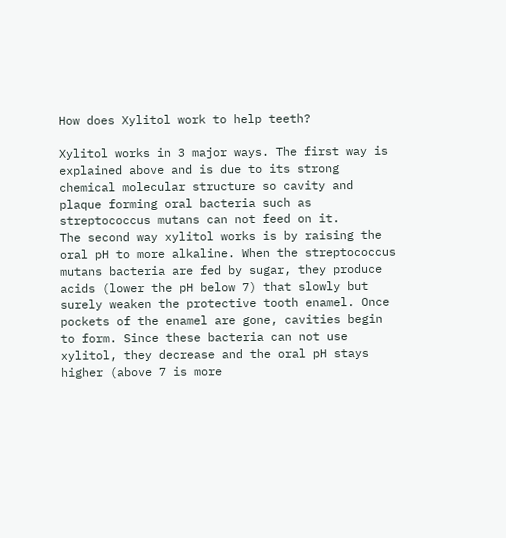How does Xylitol work to help teeth?

Xylitol works in 3 major ways. The first way is explained above and is due to its strong chemical molecular structure so cavity and plaque forming oral bacteria such as streptococcus mutans can not feed on it.
The second way xylitol works is by raising the oral pH to more alkaline. When the streptococcus mutans bacteria are fed by sugar, they produce acids (lower the pH below 7) that slowly but surely weaken the protective tooth enamel. Once pockets of the enamel are gone, cavities begin to form. Since these bacteria can not use xylitol, they decrease and the oral pH stays higher (above 7 is more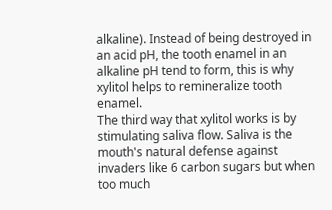alkaline). Instead of being destroyed in an acid pH, the tooth enamel in an alkaline pH tend to form, this is why xylitol helps to remineralize tooth enamel.
The third way that xylitol works is by stimulating saliva flow. Saliva is the mouth's natural defense against invaders like 6 carbon sugars but when too much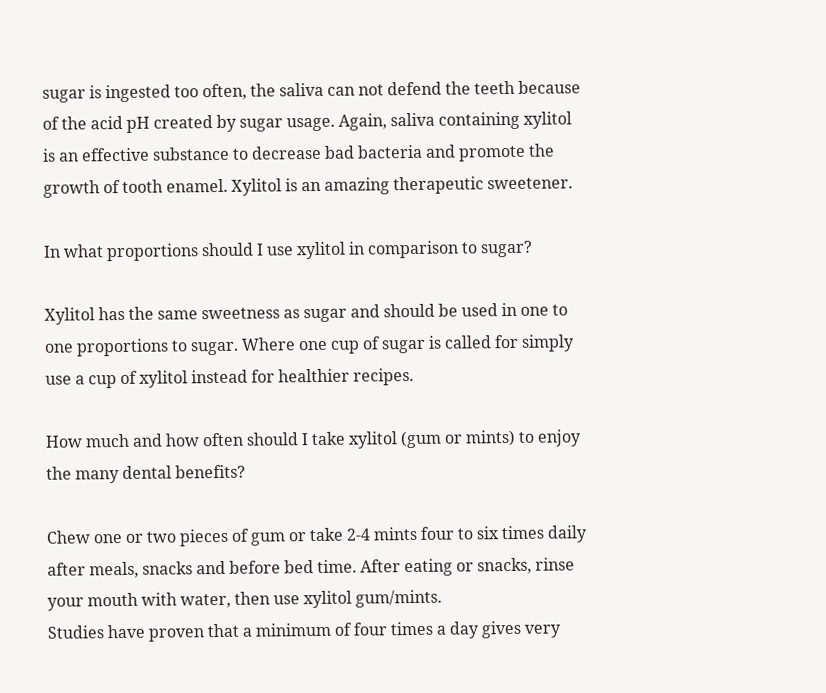sugar is ingested too often, the saliva can not defend the teeth because of the acid pH created by sugar usage. Again, saliva containing xylitol is an effective substance to decrease bad bacteria and promote the growth of tooth enamel. Xylitol is an amazing therapeutic sweetener.

In what proportions should I use xylitol in comparison to sugar?

Xylitol has the same sweetness as sugar and should be used in one to one proportions to sugar. Where one cup of sugar is called for simply use a cup of xylitol instead for healthier recipes.

How much and how often should I take xylitol (gum or mints) to enjoy the many dental benefits?

Chew one or two pieces of gum or take 2-4 mints four to six times daily after meals, snacks and before bed time. After eating or snacks, rinse your mouth with water, then use xylitol gum/mints.
Studies have proven that a minimum of four times a day gives very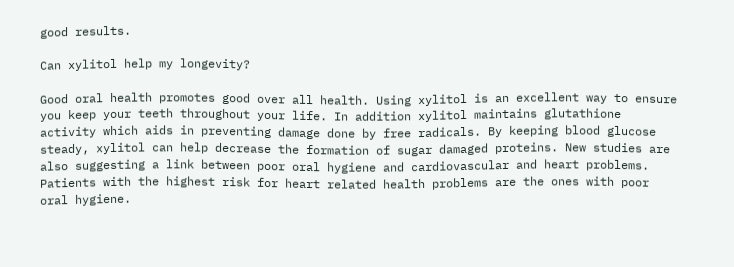good results.

Can xylitol help my longevity?

Good oral health promotes good over all health. Using xylitol is an excellent way to ensure you keep your teeth throughout your life. In addition xylitol maintains glutathione activity which aids in preventing damage done by free radicals. By keeping blood glucose steady, xylitol can help decrease the formation of sugar damaged proteins. New studies are also suggesting a link between poor oral hygiene and cardiovascular and heart problems. Patients with the highest risk for heart related health problems are the ones with poor oral hygiene.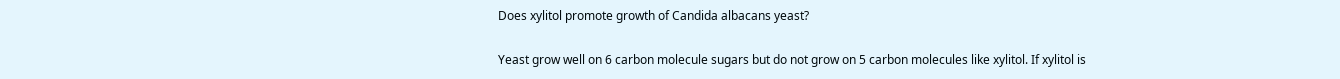Does xylitol promote growth of Candida albacans yeast?

Yeast grow well on 6 carbon molecule sugars but do not grow on 5 carbon molecules like xylitol. If xylitol is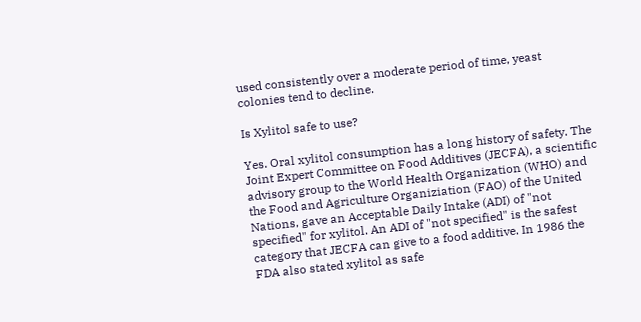used consistently over a moderate period of time, yeast colonies tend to decline.

Is Xylitol safe to use?

Yes. Oral xylitol consumption has a long history of safety. The Joint Expert Committee on Food Additives (JECFA), a scientific advisory group to the World Health Organization (WHO) and the Food and Agriculture Organiziation (FAO) of the United Nations, gave an Acceptable Daily Intake (ADI) of "not specified" for xylitol. An ADI of "not specified" is the safest category that JECFA can give to a food additive. In 1986 the FDA also stated xylitol as safe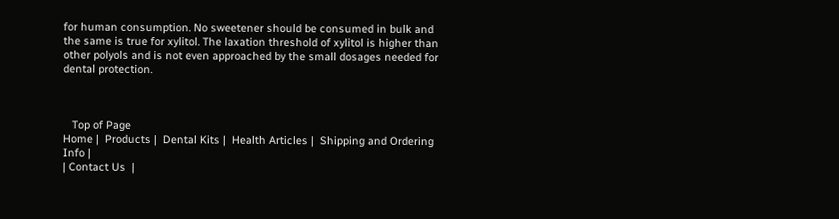for human consumption. No sweetener should be consumed in bulk and the same is true for xylitol. The laxation threshold of xylitol is higher than other polyols and is not even approached by the small dosages needed for dental protection.



   Top of Page
Home |  Products |  Dental Kits |  Health Articles |  Shipping and Ordering Info |
| Contact Us  |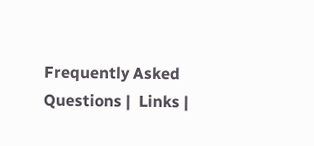Frequently Asked Questions |  Links |